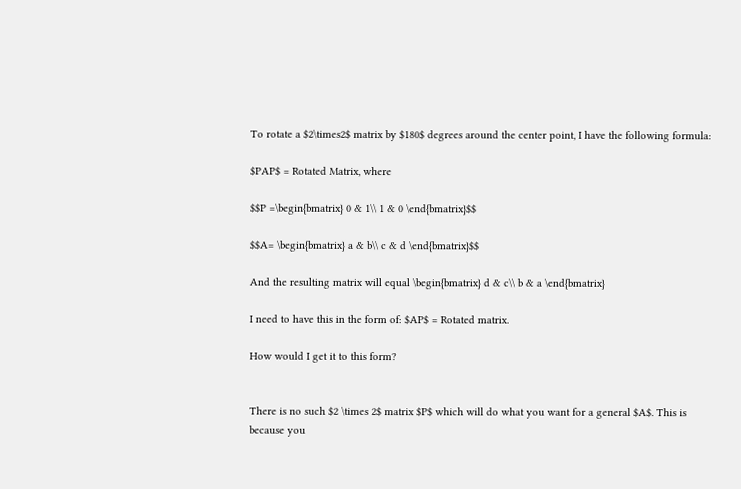To rotate a $2\times2$ matrix by $180$ degrees around the center point, I have the following formula:

$PAP$ = Rotated Matrix, where

$$P =\begin{bmatrix} 0 & 1\\ 1 & 0 \end{bmatrix}$$

$$A= \begin{bmatrix} a & b\\ c & d \end{bmatrix}$$

And the resulting matrix will equal \begin{bmatrix} d & c\\ b & a \end{bmatrix}

I need to have this in the form of: $AP$ = Rotated matrix.

How would I get it to this form?


There is no such $2 \times 2$ matrix $P$ which will do what you want for a general $A$. This is because you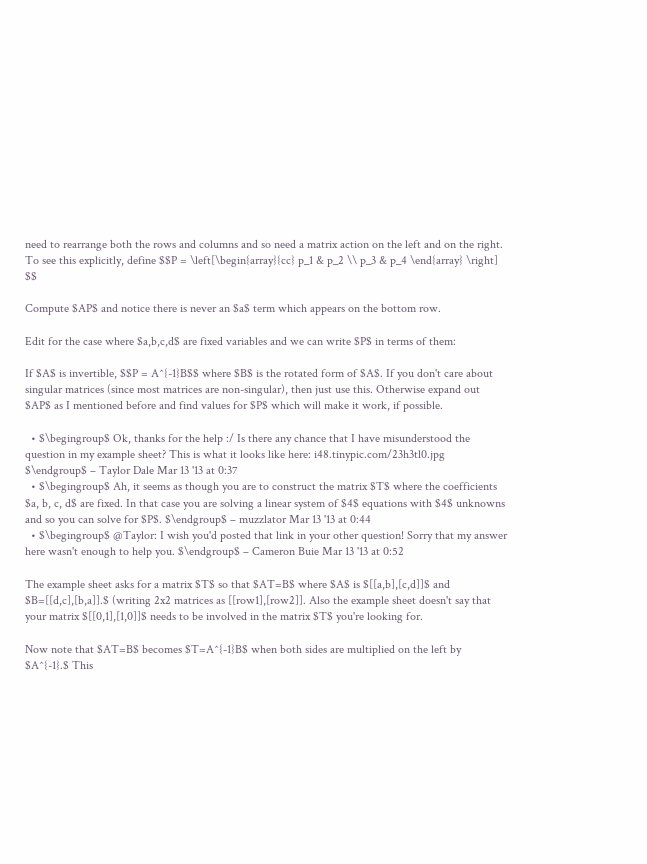need to rearrange both the rows and columns and so need a matrix action on the left and on the right. To see this explicitly, define $$P = \left[\begin{array}{cc} p_1 & p_2 \\ p_3 & p_4 \end{array} \right] $$

Compute $AP$ and notice there is never an $a$ term which appears on the bottom row.

Edit for the case where $a,b,c,d$ are fixed variables and we can write $P$ in terms of them:

If $A$ is invertible, $$P = A^{-1}B$$ where $B$ is the rotated form of $A$. If you don't care about singular matrices (since most matrices are non-singular), then just use this. Otherwise expand out $AP$ as I mentioned before and find values for $P$ which will make it work, if possible.

  • $\begingroup$ Ok, thanks for the help :/ Is there any chance that I have misunderstood the question in my example sheet? This is what it looks like here: i48.tinypic.com/23h3tl0.jpg $\endgroup$ – Taylor Dale Mar 13 '13 at 0:37
  • $\begingroup$ Ah, it seems as though you are to construct the matrix $T$ where the coefficients $a, b, c, d$ are fixed. In that case you are solving a linear system of $4$ equations with $4$ unknowns and so you can solve for $P$. $\endgroup$ – muzzlator Mar 13 '13 at 0:44
  • $\begingroup$ @Taylor: I wish you'd posted that link in your other question! Sorry that my answer here wasn't enough to help you. $\endgroup$ – Cameron Buie Mar 13 '13 at 0:52

The example sheet asks for a matrix $T$ so that $AT=B$ where $A$ is $[[a,b],[c,d]]$ and $B=[[d,c],[b,a]].$ (writing 2x2 matrices as [[row1],[row2]]. Also the example sheet doesn't say that your matrix $[[0,1],[1,0]]$ needs to be involved in the matrix $T$ you're looking for.

Now note that $AT=B$ becomes $T=A^{-1}B$ when both sides are multiplied on the left by $A^{-1}.$ This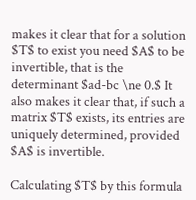makes it clear that for a solution $T$ to exist you need $A$ to be invertible, that is the determinant $ad-bc \ne 0.$ It also makes it clear that, if such a matrix $T$ exists, its entries are uniquely determined, provided $A$ is invertible.

Calculating $T$ by this formula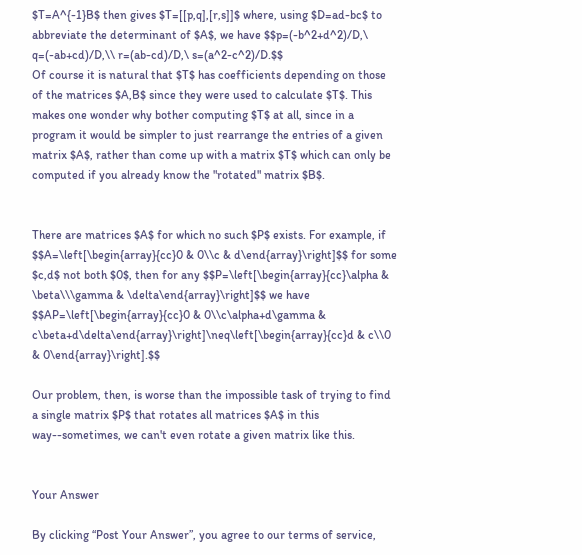$T=A^{-1}B$ then gives $T=[[p,q],[r,s]]$ where, using $D=ad-bc$ to abbreviate the determinant of $A$, we have $$p=(-b^2+d^2)/D,\ q=(-ab+cd)/D,\\ r=(ab-cd)/D,\ s=(a^2-c^2)/D.$$
Of course it is natural that $T$ has coefficients depending on those of the matrices $A,B$ since they were used to calculate $T$. This makes one wonder why bother computing $T$ at all, since in a program it would be simpler to just rearrange the entries of a given matrix $A$, rather than come up with a matrix $T$ which can only be computed if you already know the "rotated" matrix $B$.


There are matrices $A$ for which no such $P$ exists. For example, if $$A=\left[\begin{array}{cc}0 & 0\\c & d\end{array}\right]$$ for some $c,d$ not both $0$, then for any $$P=\left[\begin{array}{cc}\alpha & \beta\\\gamma & \delta\end{array}\right]$$ we have $$AP=\left[\begin{array}{cc}0 & 0\\c\alpha+d\gamma & c\beta+d\delta\end{array}\right]\neq\left[\begin{array}{cc}d & c\\0 & 0\end{array}\right].$$

Our problem, then, is worse than the impossible task of trying to find a single matrix $P$ that rotates all matrices $A$ in this way--sometimes, we can't even rotate a given matrix like this.


Your Answer

By clicking “Post Your Answer”, you agree to our terms of service,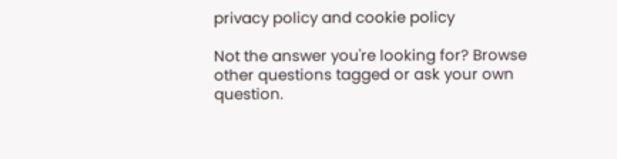privacy policy and cookie policy

Not the answer you're looking for? Browse other questions tagged or ask your own question.